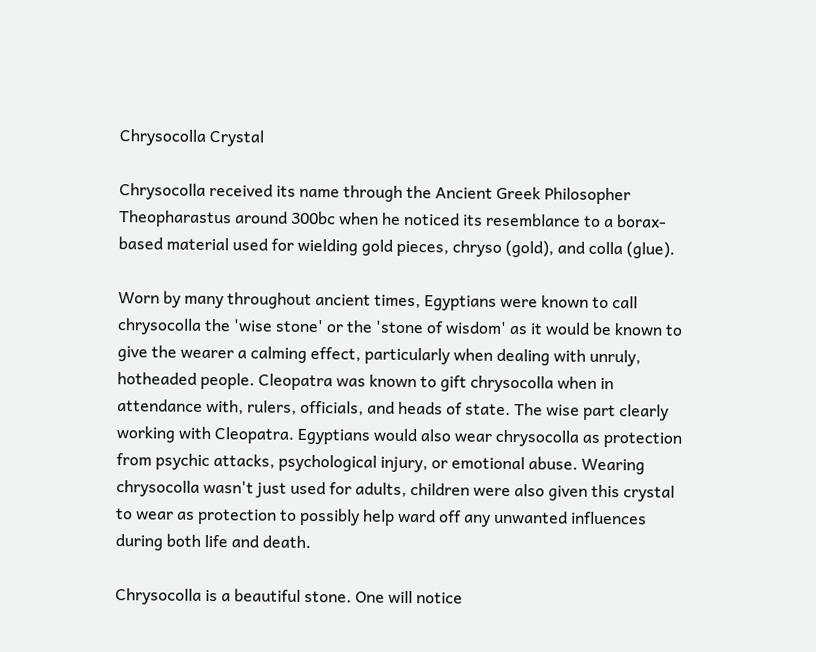Chrysocolla Crystal

Chrysocolla received its name through the Ancient Greek Philosopher Theopharastus around 300bc when he noticed its resemblance to a borax-based material used for wielding gold pieces, chryso (gold), and colla (glue).

Worn by many throughout ancient times, Egyptians were known to call chrysocolla the 'wise stone' or the 'stone of wisdom' as it would be known to give the wearer a calming effect, particularly when dealing with unruly, hotheaded people. Cleopatra was known to gift chrysocolla when in attendance with, rulers, officials, and heads of state. The wise part clearly working with Cleopatra. Egyptians would also wear chrysocolla as protection from psychic attacks, psychological injury, or emotional abuse. Wearing chrysocolla wasn't just used for adults, children were also given this crystal to wear as protection to possibly help ward off any unwanted influences during both life and death.

Chrysocolla is a beautiful stone. One will notice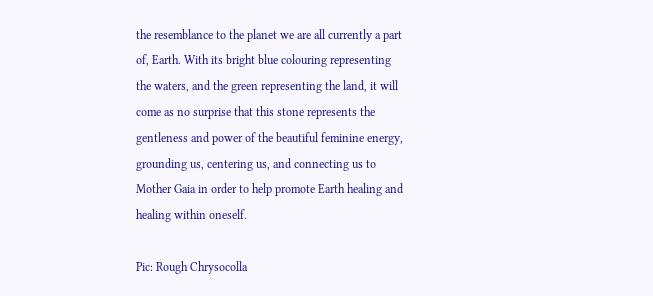the resemblance to the planet we are all currently a part of, Earth. With its bright blue colouring representing the waters, and the green representing the land, it will come as no surprise that this stone represents the gentleness and power of the beautiful feminine energy, grounding us, centering us, and connecting us to Mother Gaia in order to help promote Earth healing and healing within oneself.

Pic: Rough Chrysocolla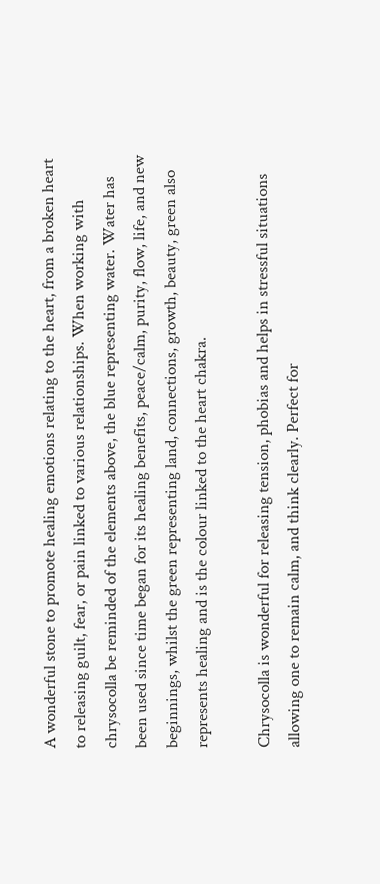A wonderful stone to promote healing emotions relating to the heart, from a broken heart to releasing guilt, fear, or pain linked to various relationships. When working with chrysocolla be reminded of the elements above, the blue representing water. Water has been used since time began for its healing benefits, peace/calm, purity, flow, life, and new beginnings, whilst the green representing land, connections, growth, beauty, green also represents healing and is the colour linked to the heart chakra.

Chrysocolla is wonderful for releasing tension, phobias and helps in stressful situations allowing one to remain calm, and think clearly. Perfect for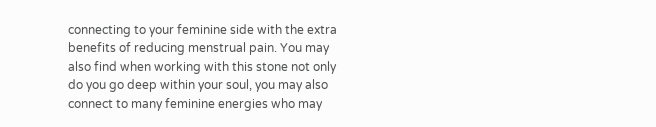connecting to your feminine side with the extra benefits of reducing menstrual pain. You may also find when working with this stone not only do you go deep within your soul, you may also connect to many feminine energies who may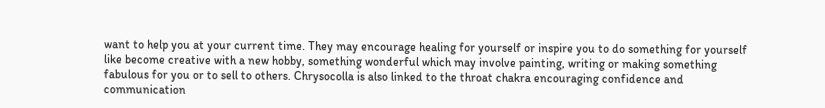want to help you at your current time. They may encourage healing for yourself or inspire you to do something for yourself like become creative with a new hobby, something wonderful which may involve painting, writing or making something fabulous for you or to sell to others. Chrysocolla is also linked to the throat chakra encouraging confidence and communication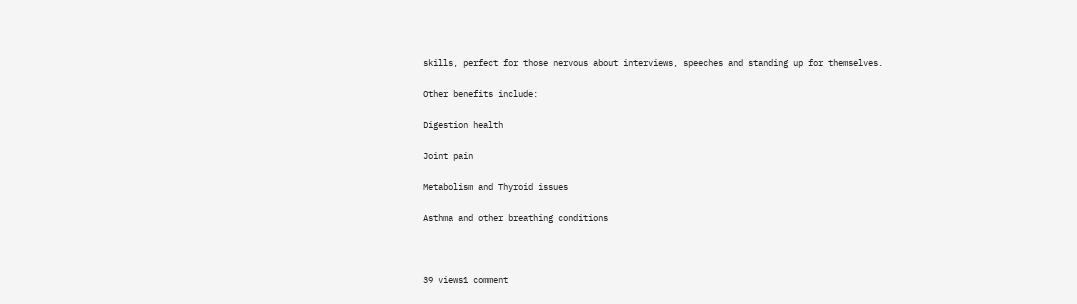skills, perfect for those nervous about interviews, speeches and standing up for themselves.

Other benefits include:

Digestion health

Joint pain

Metabolism and Thyroid issues

Asthma and other breathing conditions



39 views1 comment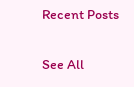Recent Posts

See All